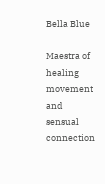Bella Blue

Maestra of healing movement and sensual connection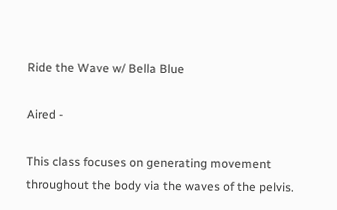Ride the Wave w/ Bella Blue

Aired -

This class focuses on generating movement throughout the body via the waves of the pelvis.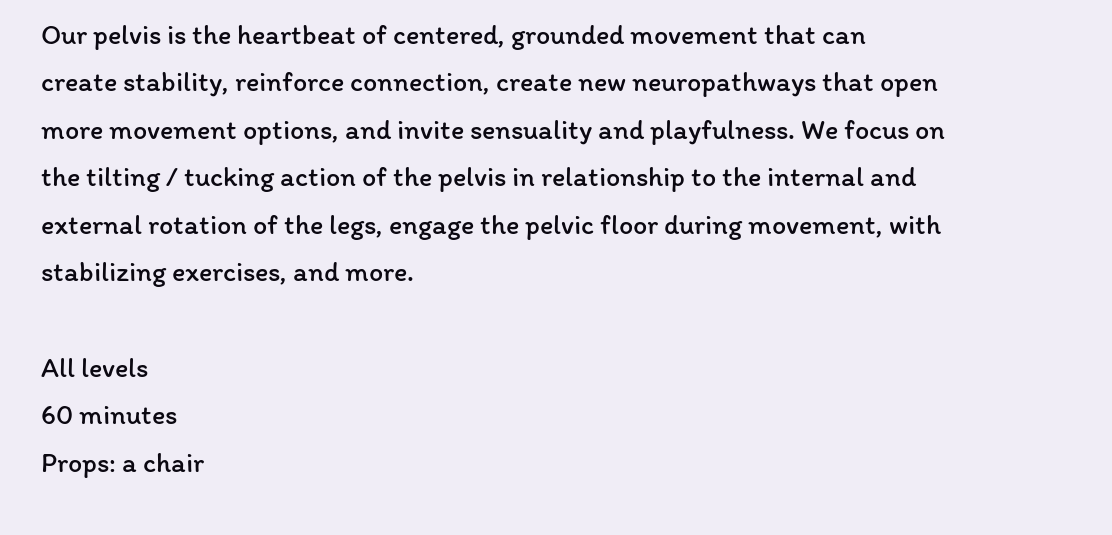Our pelvis is the heartbeat of centered, grounded movement that can create stability, reinforce connection, create new neuropathways that open more movement options, and invite sensuality and playfulness. We focus on the tilting / tucking action of the pelvis in relationship to the internal and external rotation of the legs, engage the pelvic floor during movement, with stabilizing exercises, and more.

All levels
60 minutes
Props: a chair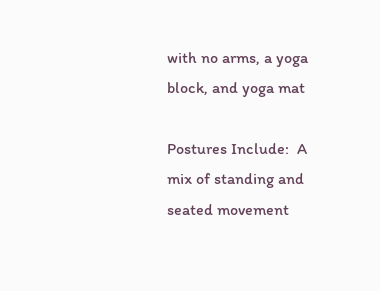with no arms, a yoga block, and yoga mat

Postures Include:  A mix of standing and seated movement